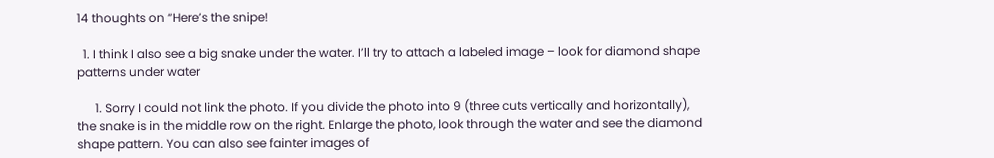14 thoughts on “Here’s the snipe!

  1. I think I also see a big snake under the water. I’ll try to attach a labeled image – look for diamond shape patterns under water

      1. Sorry I could not link the photo. If you divide the photo into 9 (three cuts vertically and horizontally), the snake is in the middle row on the right. Enlarge the photo, look through the water and see the diamond shape pattern. You can also see fainter images of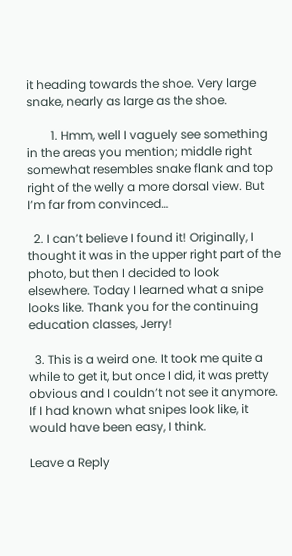it heading towards the shoe. Very large snake, nearly as large as the shoe.

        1. Hmm, well I vaguely see something in the areas you mention; middle right somewhat resembles snake flank and top right of the welly a more dorsal view. But I’m far from convinced…

  2. I can’t believe I found it! Originally, I thought it was in the upper right part of the photo, but then I decided to look elsewhere. Today I learned what a snipe looks like. Thank you for the continuing education classes, Jerry!

  3. This is a weird one. It took me quite a while to get it, but once I did, it was pretty obvious and I couldn’t not see it anymore. If I had known what snipes look like, it would have been easy, I think.

Leave a Reply